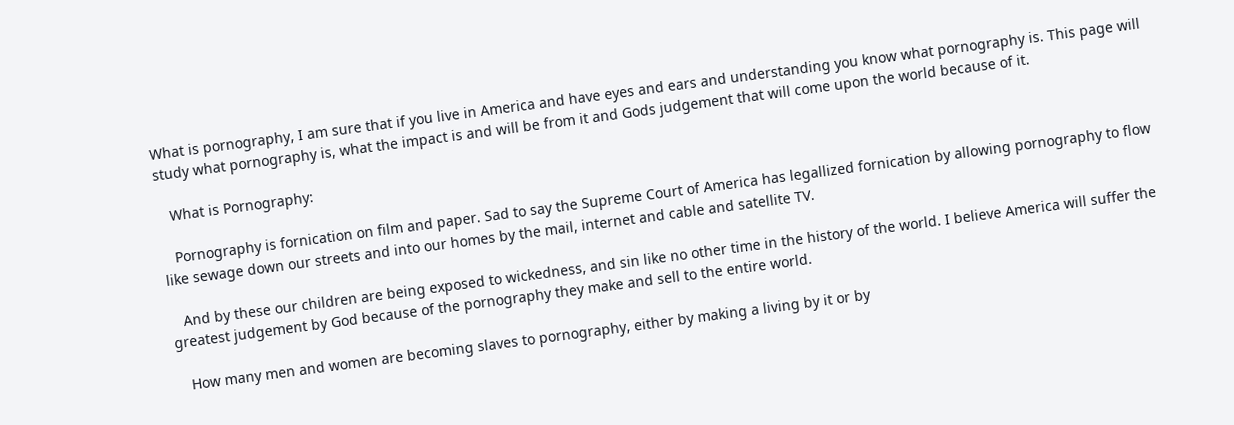What is pornography, I am sure that if you live in America and have eyes and ears and understanding you know what pornography is. This page will study what pornography is, what the impact is and will be from it and Gods judgement that will come upon the world because of it.

   What is Pornography:

   Pornography is fornication on film and paper. Sad to say the Supreme Court of America has legallized fornication by allowing pornography to flow like sewage down our streets and into our homes by the mail, internet and cable and satellite TV.

   And by these our children are being exposed to wickedness, and sin like no other time in the history of the world. I believe America will suffer the greatest judgement by God because of the pornography they make and sell to the entire world.

   How many men and women are becoming slaves to pornography, either by making a living by it or by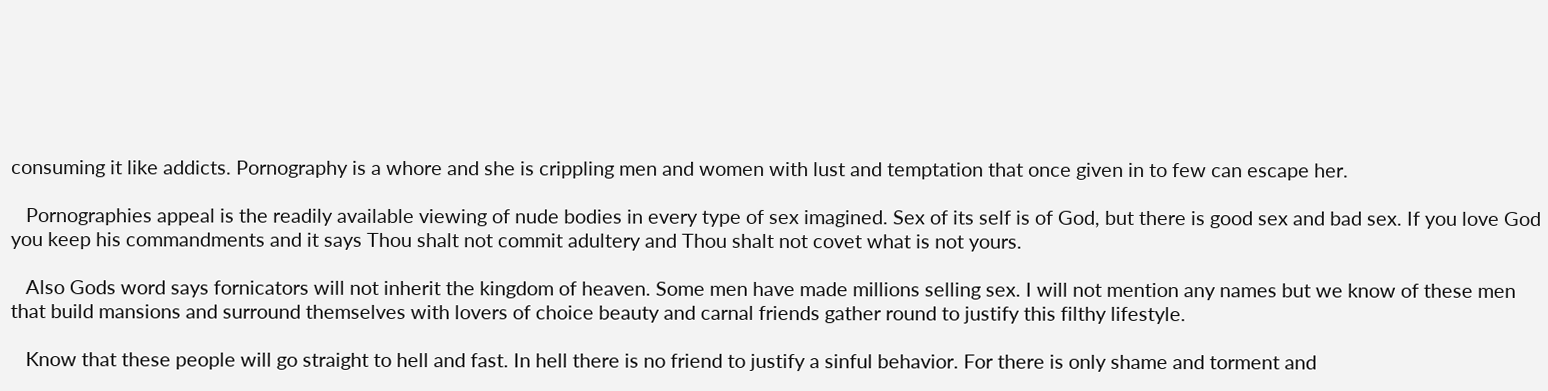consuming it like addicts. Pornography is a whore and she is crippling men and women with lust and temptation that once given in to few can escape her.

   Pornographies appeal is the readily available viewing of nude bodies in every type of sex imagined. Sex of its self is of God, but there is good sex and bad sex. If you love God you keep his commandments and it says Thou shalt not commit adultery and Thou shalt not covet what is not yours.

   Also Gods word says fornicators will not inherit the kingdom of heaven. Some men have made millions selling sex. I will not mention any names but we know of these men that build mansions and surround themselves with lovers of choice beauty and carnal friends gather round to justify this filthy lifestyle.

   Know that these people will go straight to hell and fast. In hell there is no friend to justify a sinful behavior. For there is only shame and torment and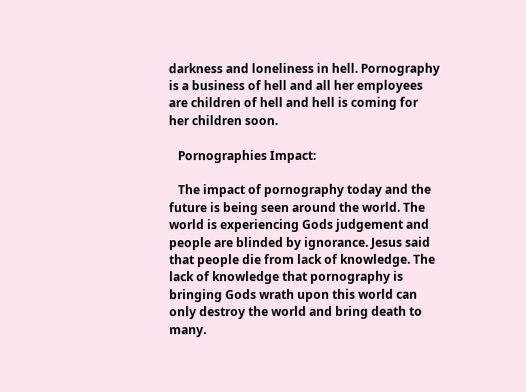darkness and loneliness in hell. Pornography is a business of hell and all her employees are children of hell and hell is coming for her children soon.

   Pornographies Impact:

   The impact of pornography today and the future is being seen around the world. The world is experiencing Gods judgement and people are blinded by ignorance. Jesus said that people die from lack of knowledge. The lack of knowledge that pornography is bringing Gods wrath upon this world can only destroy the world and bring death to many.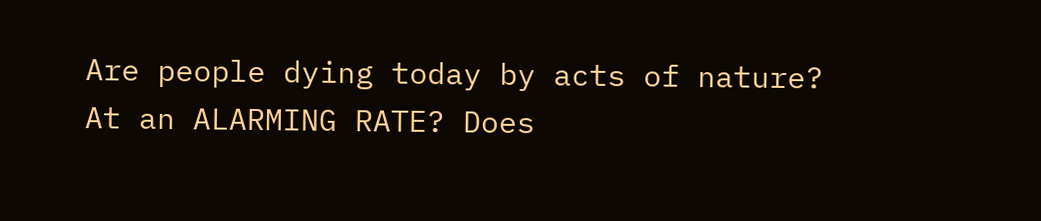Are people dying today by acts of nature? At an ALARMING RATE? Does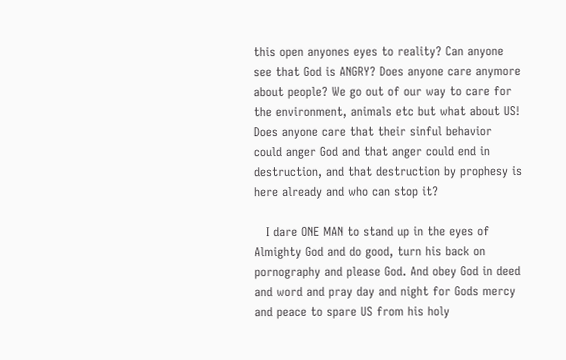this open anyones eyes to reality? Can anyone see that God is ANGRY? Does anyone care anymore about people? We go out of our way to care for the environment, animals etc but what about US! Does anyone care that their sinful behavior could anger God and that anger could end in destruction, and that destruction by prophesy is here already and who can stop it?

   I dare ONE MAN to stand up in the eyes of Almighty God and do good, turn his back on pornography and please God. And obey God in deed and word and pray day and night for Gods mercy and peace to spare US from his holy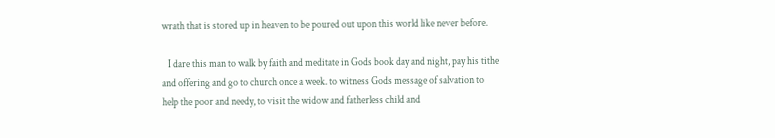wrath that is stored up in heaven to be poured out upon this world like never before.

   I dare this man to walk by faith and meditate in Gods book day and night, pay his tithe and offering and go to church once a week. to witness Gods message of salvation to help the poor and needy, to visit the widow and fatherless child and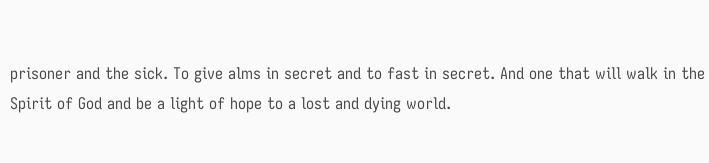prisoner and the sick. To give alms in secret and to fast in secret. And one that will walk in the Spirit of God and be a light of hope to a lost and dying world.